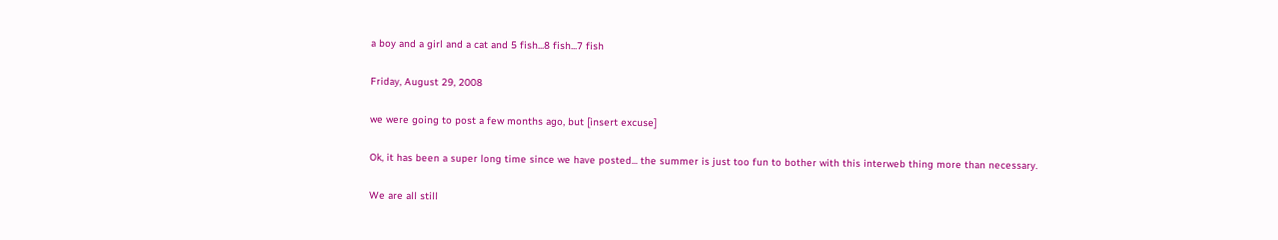a boy and a girl and a cat and 5 fish...8 fish...7 fish

Friday, August 29, 2008

we were going to post a few months ago, but [insert excuse]

Ok, it has been a super long time since we have posted... the summer is just too fun to bother with this interweb thing more than necessary.

We are all still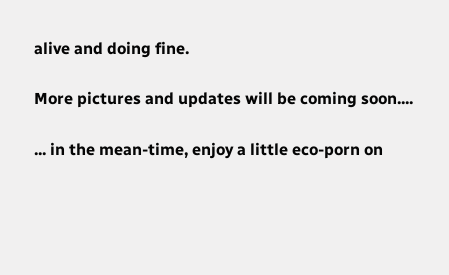alive and doing fine.

More pictures and updates will be coming soon....

... in the mean-time, enjoy a little eco-porn on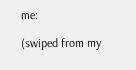me:

(swiped from my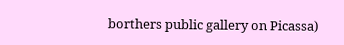borthers public gallery on Picassa)